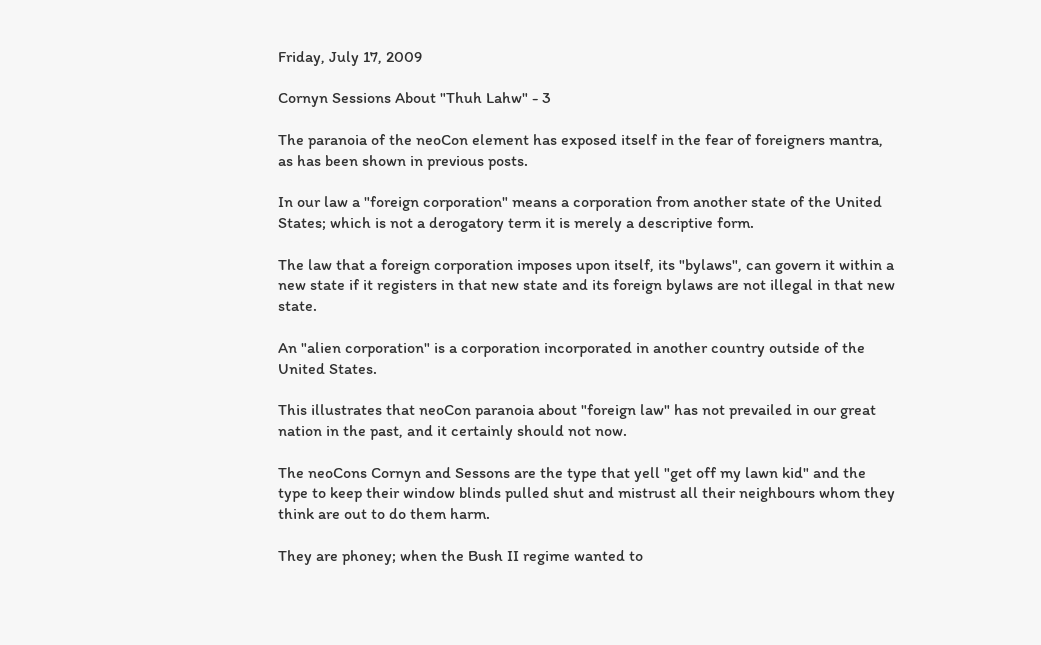Friday, July 17, 2009

Cornyn Sessions About "Thuh Lahw" - 3

The paranoia of the neoCon element has exposed itself in the fear of foreigners mantra, as has been shown in previous posts.

In our law a "foreign corporation" means a corporation from another state of the United States; which is not a derogatory term it is merely a descriptive form.

The law that a foreign corporation imposes upon itself, its "bylaws", can govern it within a new state if it registers in that new state and its foreign bylaws are not illegal in that new state.

An "alien corporation" is a corporation incorporated in another country outside of the United States.

This illustrates that neoCon paranoia about "foreign law" has not prevailed in our great nation in the past, and it certainly should not now.

The neoCons Cornyn and Sessons are the type that yell "get off my lawn kid" and the type to keep their window blinds pulled shut and mistrust all their neighbours whom they think are out to do them harm.

They are phoney; when the Bush II regime wanted to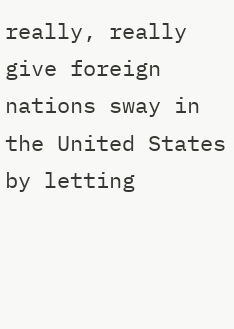really, really give foreign nations sway in the United States by letting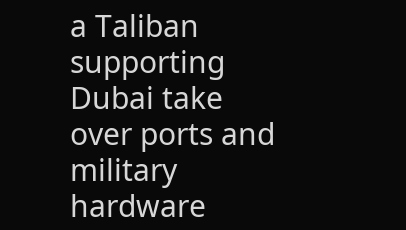a Taliban supporting Dubai take over ports and military hardware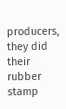producers, they did their rubber stamp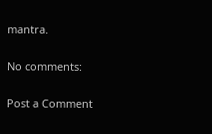mantra.

No comments:

Post a Comment